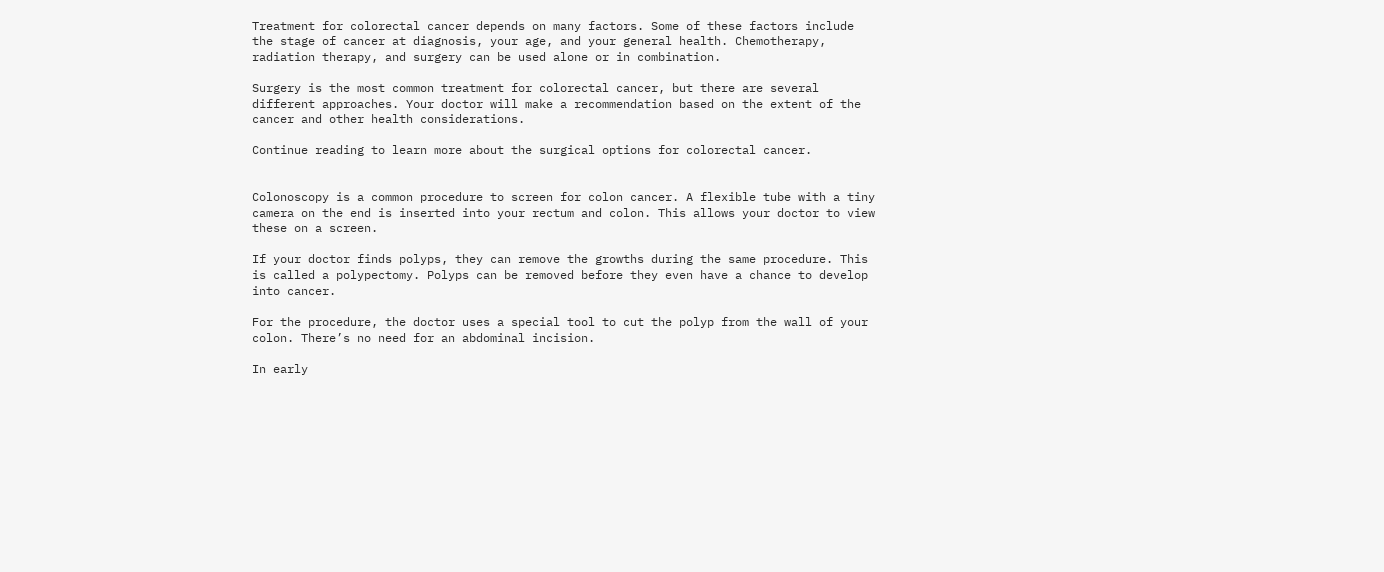Treatment for colorectal cancer depends on many factors. Some of these factors include the stage of cancer at diagnosis, your age, and your general health. Chemotherapy, radiation therapy, and surgery can be used alone or in combination.

Surgery is the most common treatment for colorectal cancer, but there are several different approaches. Your doctor will make a recommendation based on the extent of the cancer and other health considerations.

Continue reading to learn more about the surgical options for colorectal cancer.


Colonoscopy is a common procedure to screen for colon cancer. A flexible tube with a tiny camera on the end is inserted into your rectum and colon. This allows your doctor to view these on a screen.

If your doctor finds polyps, they can remove the growths during the same procedure. This is called a polypectomy. Polyps can be removed before they even have a chance to develop into cancer.

For the procedure, the doctor uses a special tool to cut the polyp from the wall of your colon. There’s no need for an abdominal incision.

In early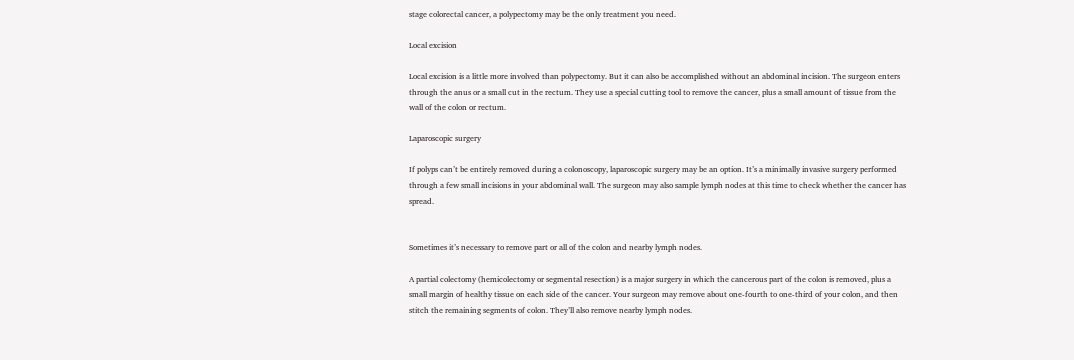stage colorectal cancer, a polypectomy may be the only treatment you need.

Local excision

Local excision is a little more involved than polypectomy. But it can also be accomplished without an abdominal incision. The surgeon enters through the anus or a small cut in the rectum. They use a special cutting tool to remove the cancer, plus a small amount of tissue from the wall of the colon or rectum.

Laparoscopic surgery

If polyps can’t be entirely removed during a colonoscopy, laparoscopic surgery may be an option. It’s a minimally invasive surgery performed through a few small incisions in your abdominal wall. The surgeon may also sample lymph nodes at this time to check whether the cancer has spread.


Sometimes it’s necessary to remove part or all of the colon and nearby lymph nodes.

A partial colectomy (hemicolectomy or segmental resection) is a major surgery in which the cancerous part of the colon is removed, plus a small margin of healthy tissue on each side of the cancer. Your surgeon may remove about one-fourth to one-third of your colon, and then stitch the remaining segments of colon. They’ll also remove nearby lymph nodes.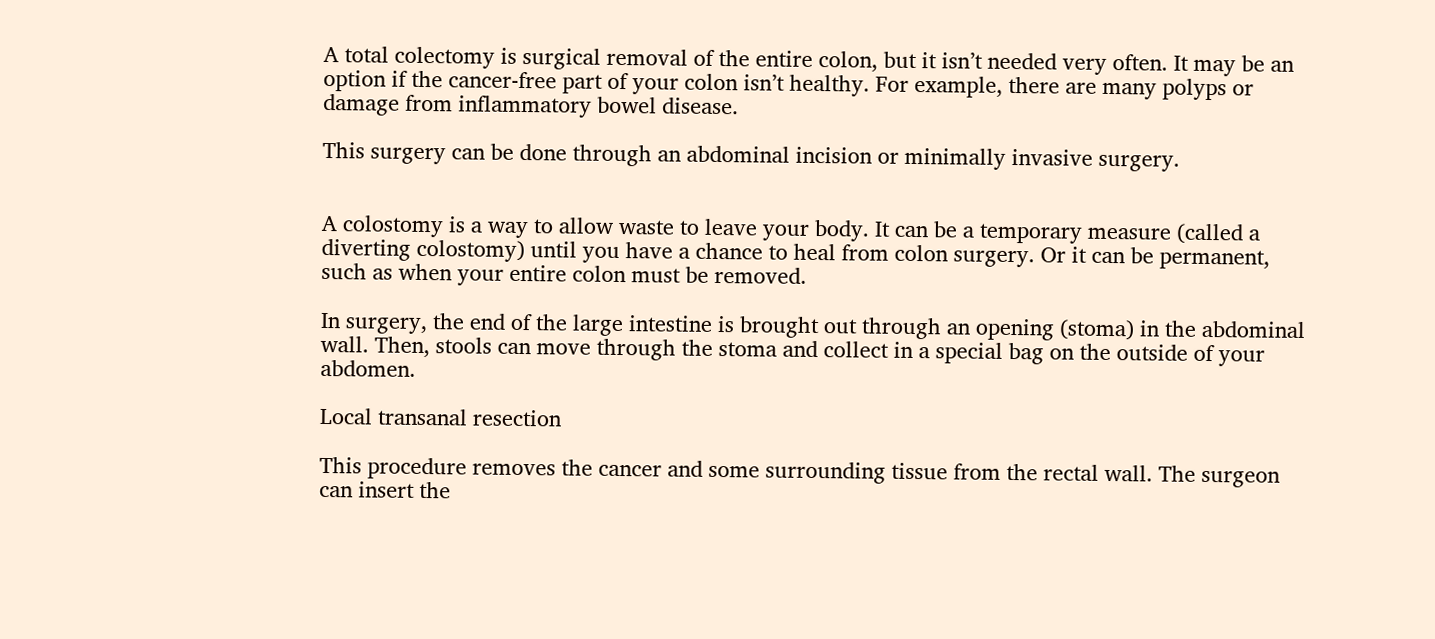A total colectomy is surgical removal of the entire colon, but it isn’t needed very often. It may be an option if the cancer-free part of your colon isn’t healthy. For example, there are many polyps or damage from inflammatory bowel disease.

This surgery can be done through an abdominal incision or minimally invasive surgery.


A colostomy is a way to allow waste to leave your body. It can be a temporary measure (called a diverting colostomy) until you have a chance to heal from colon surgery. Or it can be permanent, such as when your entire colon must be removed.

In surgery, the end of the large intestine is brought out through an opening (stoma) in the abdominal wall. Then, stools can move through the stoma and collect in a special bag on the outside of your abdomen.

Local transanal resection

This procedure removes the cancer and some surrounding tissue from the rectal wall. The surgeon can insert the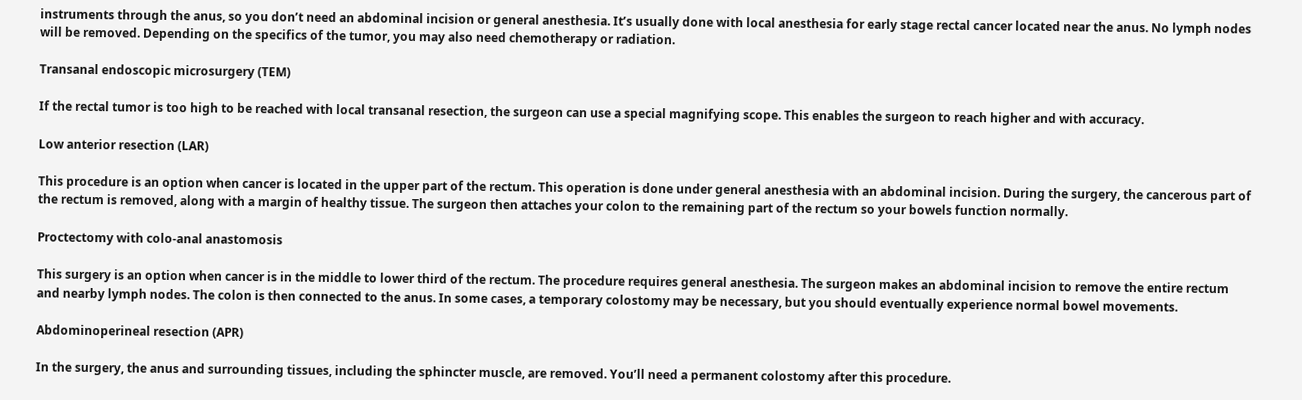instruments through the anus, so you don’t need an abdominal incision or general anesthesia. It’s usually done with local anesthesia for early stage rectal cancer located near the anus. No lymph nodes will be removed. Depending on the specifics of the tumor, you may also need chemotherapy or radiation.

Transanal endoscopic microsurgery (TEM)

If the rectal tumor is too high to be reached with local transanal resection, the surgeon can use a special magnifying scope. This enables the surgeon to reach higher and with accuracy.

Low anterior resection (LAR)

This procedure is an option when cancer is located in the upper part of the rectum. This operation is done under general anesthesia with an abdominal incision. During the surgery, the cancerous part of the rectum is removed, along with a margin of healthy tissue. The surgeon then attaches your colon to the remaining part of the rectum so your bowels function normally.

Proctectomy with colo-anal anastomosis

This surgery is an option when cancer is in the middle to lower third of the rectum. The procedure requires general anesthesia. The surgeon makes an abdominal incision to remove the entire rectum and nearby lymph nodes. The colon is then connected to the anus. In some cases, a temporary colostomy may be necessary, but you should eventually experience normal bowel movements.

Abdominoperineal resection (APR)

In the surgery, the anus and surrounding tissues, including the sphincter muscle, are removed. You’ll need a permanent colostomy after this procedure.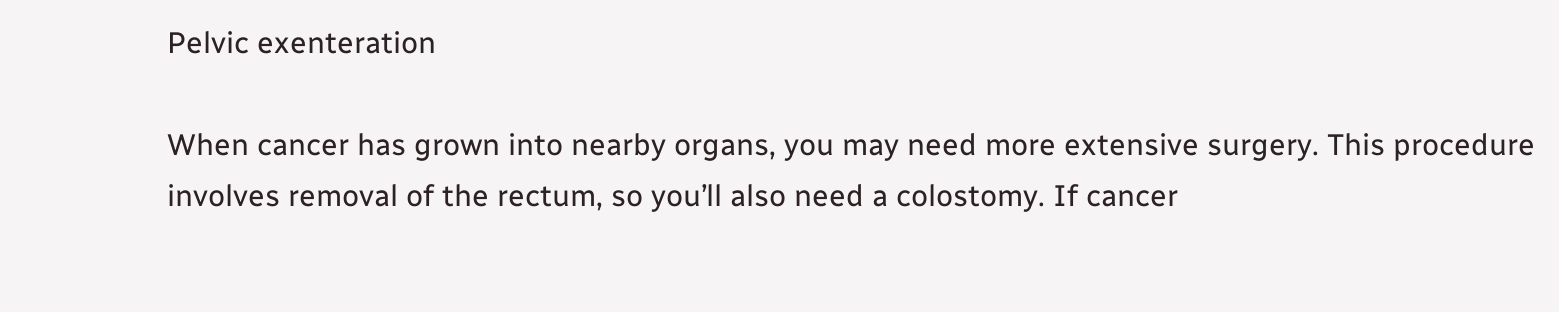Pelvic exenteration

When cancer has grown into nearby organs, you may need more extensive surgery. This procedure involves removal of the rectum, so you’ll also need a colostomy. If cancer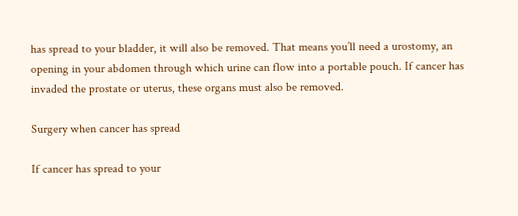has spread to your bladder, it will also be removed. That means you’ll need a urostomy, an opening in your abdomen through which urine can flow into a portable pouch. If cancer has invaded the prostate or uterus, these organs must also be removed.

Surgery when cancer has spread

If cancer has spread to your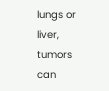lungs or liver, tumors can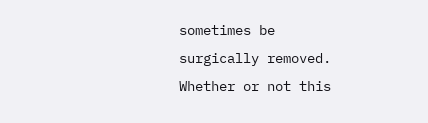sometimes be surgically removed. Whether or not this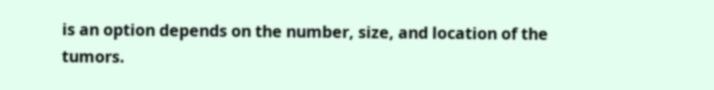is an option depends on the number, size, and location of the tumors.